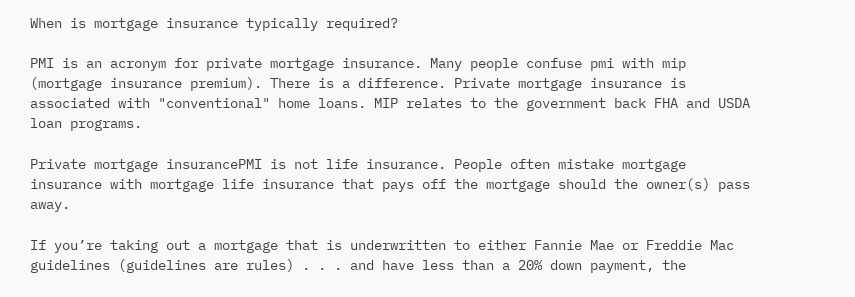When is mortgage insurance typically required?

PMI is an acronym for private mortgage insurance. Many people confuse pmi with mip (mortgage insurance premium). There is a difference. Private mortgage insurance is associated with "conventional" home loans. MIP relates to the government back FHA and USDA loan programs.

Private mortgage insurancePMI is not life insurance. People often mistake mortgage insurance with mortgage life insurance that pays off the mortgage should the owner(s) pass away.

If you’re taking out a mortgage that is underwritten to either Fannie Mae or Freddie Mac guidelines (guidelines are rules) . . . and have less than a 20% down payment, the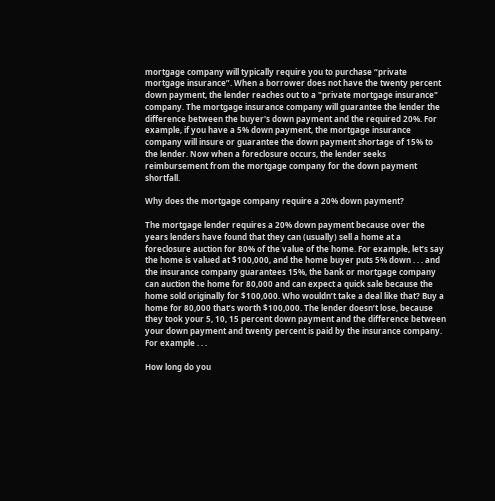mortgage company will typically require you to purchase “private mortgage insurance”. When a borrower does not have the twenty percent down payment, the lender reaches out to a "private mortgage insurance" company. The mortgage insurance company will guarantee the lender the difference between the buyer's down payment and the required 20%. For example, if you have a 5% down payment, the mortgage insurance company will insure or guarantee the down payment shortage of 15% to the lender. Now when a foreclosure occurs, the lender seeks reimbursement from the mortgage company for the down payment shortfall.

Why does the mortgage company require a 20% down payment?

The mortgage lender requires a 20% down payment because over the years lenders have found that they can (usually) sell a home at a foreclosure auction for 80% of the value of the home. For example, let’s say the home is valued at $100,000, and the home buyer puts 5% down . . . and the insurance company guarantees 15%, the bank or mortgage company can auction the home for 80,000 and can expect a quick sale because the home sold originally for $100,000. Who wouldn’t take a deal like that? Buy a home for 80,000 that’s worth $100,000. The lender doesn’t lose, because they took your 5, 10, 15 percent down payment and the difference between your down payment and twenty percent is paid by the insurance company. For example . . .

How long do you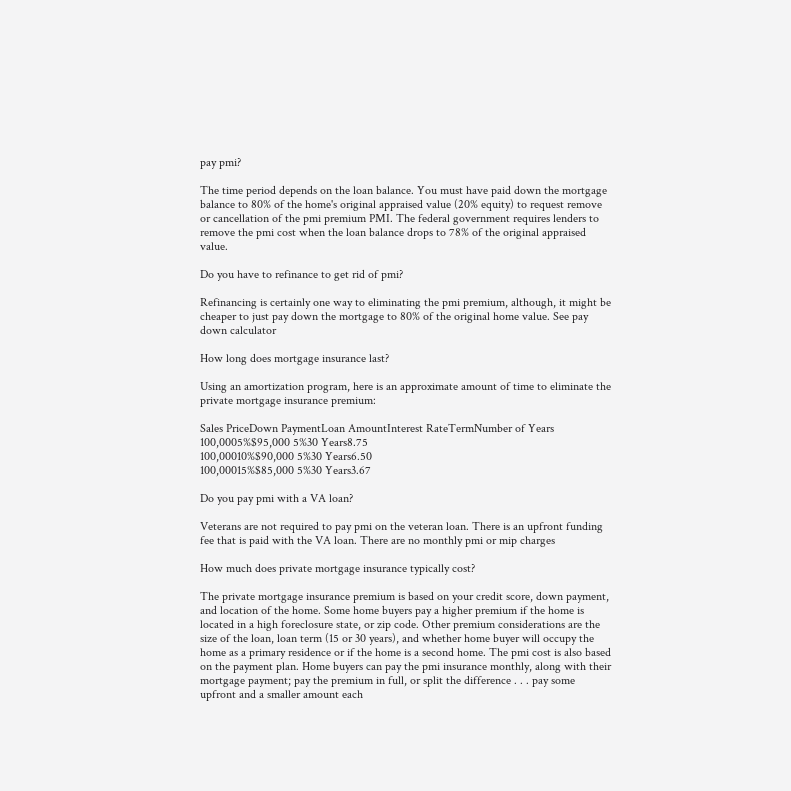pay pmi?

The time period depends on the loan balance. You must have paid down the mortgage balance to 80% of the home's original appraised value (20% equity) to request remove or cancellation of the pmi premium PMI. The federal government requires lenders to remove the pmi cost when the loan balance drops to 78% of the original appraised value.

Do you have to refinance to get rid of pmi?

Refinancing is certainly one way to eliminating the pmi premium, although, it might be cheaper to just pay down the mortgage to 80% of the original home value. See pay down calculator

How long does mortgage insurance last?

Using an amortization program, here is an approximate amount of time to eliminate the private mortgage insurance premium:

Sales PriceDown PaymentLoan AmountInterest RateTermNumber of Years
100,0005%$95,000 5%30 Years8.75
100,00010%$90,000 5%30 Years6.50
100,00015%$85,000 5%30 Years3.67

Do you pay pmi with a VA loan?

Veterans are not required to pay pmi on the veteran loan. There is an upfront funding fee that is paid with the VA loan. There are no monthly pmi or mip charges

How much does private mortgage insurance typically cost?

The private mortgage insurance premium is based on your credit score, down payment, and location of the home. Some home buyers pay a higher premium if the home is located in a high foreclosure state, or zip code. Other premium considerations are the size of the loan, loan term (15 or 30 years), and whether home buyer will occupy the home as a primary residence or if the home is a second home. The pmi cost is also based on the payment plan. Home buyers can pay the pmi insurance monthly, along with their mortgage payment; pay the premium in full, or split the difference . . . pay some upfront and a smaller amount each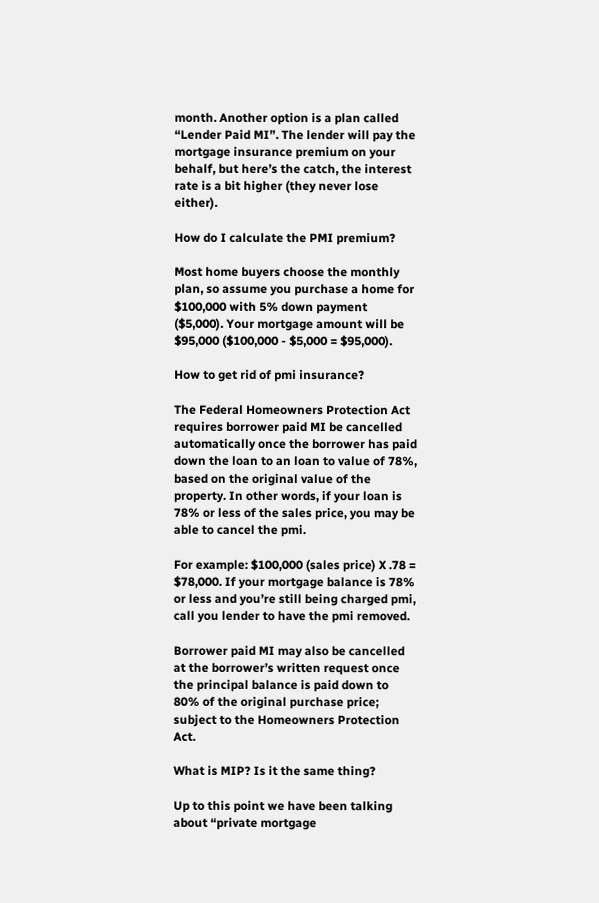month. Another option is a plan called “Lender Paid MI”. The lender will pay the mortgage insurance premium on your behalf, but here’s the catch, the interest rate is a bit higher (they never lose either).

How do I calculate the PMI premium?

Most home buyers choose the monthly plan, so assume you purchase a home for $100,000 with 5% down payment ($5,000). Your mortgage amount will be $95,000 ($100,000 - $5,000 = $95,000).

How to get rid of pmi insurance?

The Federal Homeowners Protection Act requires borrower paid MI be cancelled automatically once the borrower has paid down the loan to an loan to value of 78%, based on the original value of the property. In other words, if your loan is 78% or less of the sales price, you may be able to cancel the pmi.

For example: $100,000 (sales price) X .78 = $78,000. If your mortgage balance is 78% or less and you’re still being charged pmi, call you lender to have the pmi removed.

Borrower paid MI may also be cancelled at the borrower’s written request once the principal balance is paid down to 80% of the original purchase price; subject to the Homeowners Protection Act.

What is MIP? Is it the same thing?

Up to this point we have been talking about “private mortgage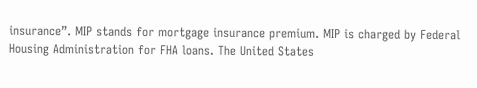insurance”. MIP stands for mortgage insurance premium. MIP is charged by Federal Housing Administration for FHA loans. The United States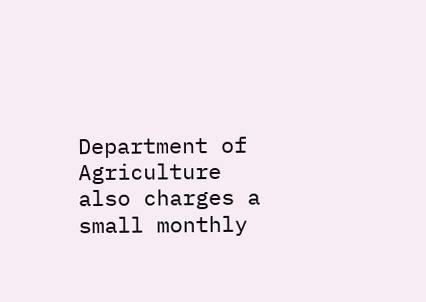Department of Agriculture also charges a small monthly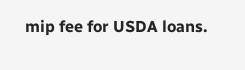mip fee for USDA loans.